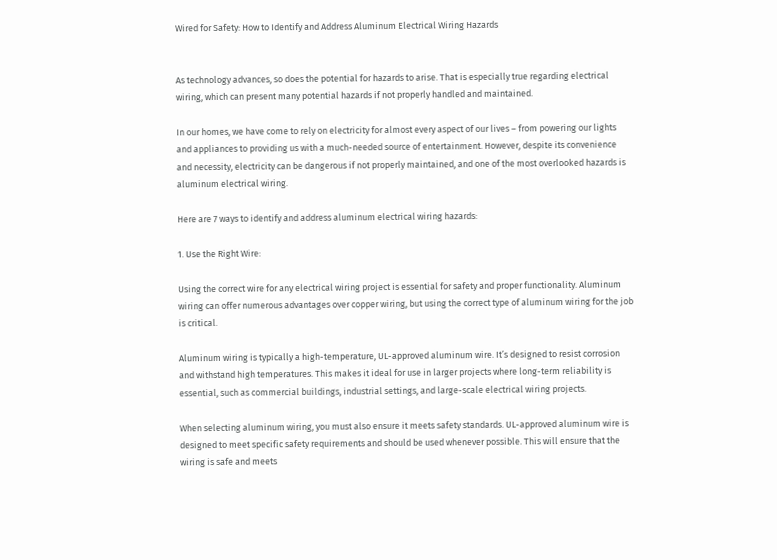Wired for Safety: How to Identify and Address Aluminum Electrical Wiring Hazards


As technology advances, so does the potential for hazards to arise. That is especially true regarding electrical wiring, which can present many potential hazards if not properly handled and maintained.

In our homes, we have come to rely on electricity for almost every aspect of our lives – from powering our lights and appliances to providing us with a much-needed source of entertainment. However, despite its convenience and necessity, electricity can be dangerous if not properly maintained, and one of the most overlooked hazards is aluminum electrical wiring.

Here are 7 ways to identify and address aluminum electrical wiring hazards:

1. Use the Right Wire:

Using the correct wire for any electrical wiring project is essential for safety and proper functionality. Aluminum wiring can offer numerous advantages over copper wiring, but using the correct type of aluminum wiring for the job is critical.

Aluminum wiring is typically a high-temperature, UL-approved aluminum wire. It’s designed to resist corrosion and withstand high temperatures. This makes it ideal for use in larger projects where long-term reliability is essential, such as commercial buildings, industrial settings, and large-scale electrical wiring projects.

When selecting aluminum wiring, you must also ensure it meets safety standards. UL-approved aluminum wire is designed to meet specific safety requirements and should be used whenever possible. This will ensure that the wiring is safe and meets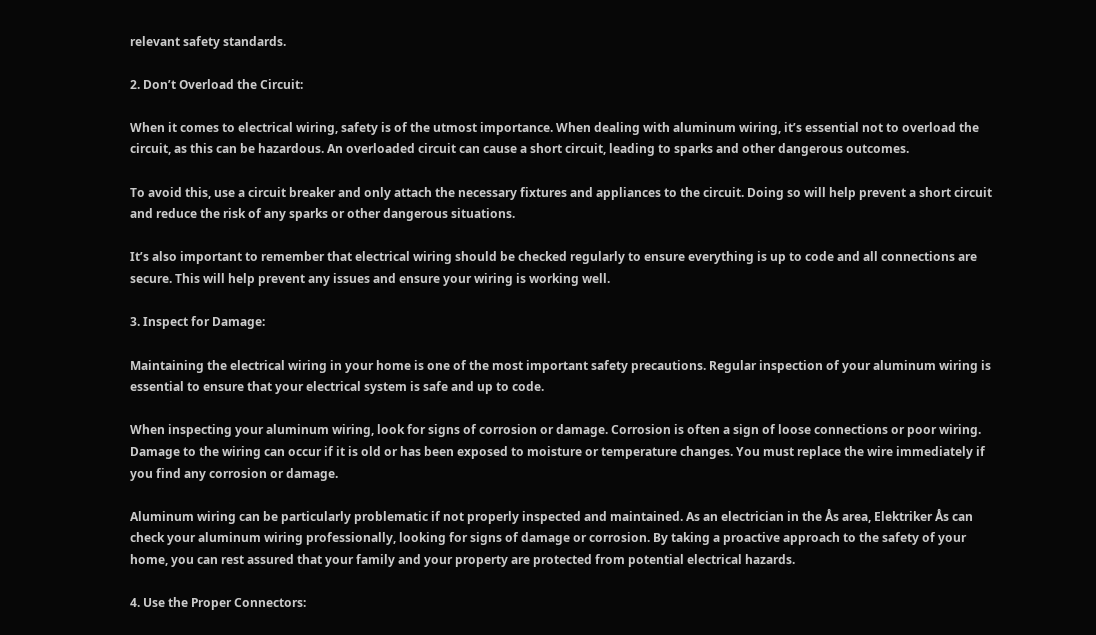relevant safety standards.

2. Don’t Overload the Circuit:

When it comes to electrical wiring, safety is of the utmost importance. When dealing with aluminum wiring, it’s essential not to overload the circuit, as this can be hazardous. An overloaded circuit can cause a short circuit, leading to sparks and other dangerous outcomes.

To avoid this, use a circuit breaker and only attach the necessary fixtures and appliances to the circuit. Doing so will help prevent a short circuit and reduce the risk of any sparks or other dangerous situations.

It’s also important to remember that electrical wiring should be checked regularly to ensure everything is up to code and all connections are secure. This will help prevent any issues and ensure your wiring is working well.

3. Inspect for Damage:

Maintaining the electrical wiring in your home is one of the most important safety precautions. Regular inspection of your aluminum wiring is essential to ensure that your electrical system is safe and up to code.

When inspecting your aluminum wiring, look for signs of corrosion or damage. Corrosion is often a sign of loose connections or poor wiring. Damage to the wiring can occur if it is old or has been exposed to moisture or temperature changes. You must replace the wire immediately if you find any corrosion or damage.

Aluminum wiring can be particularly problematic if not properly inspected and maintained. As an electrician in the Ås area, Elektriker Ås can check your aluminum wiring professionally, looking for signs of damage or corrosion. By taking a proactive approach to the safety of your home, you can rest assured that your family and your property are protected from potential electrical hazards.

4. Use the Proper Connectors: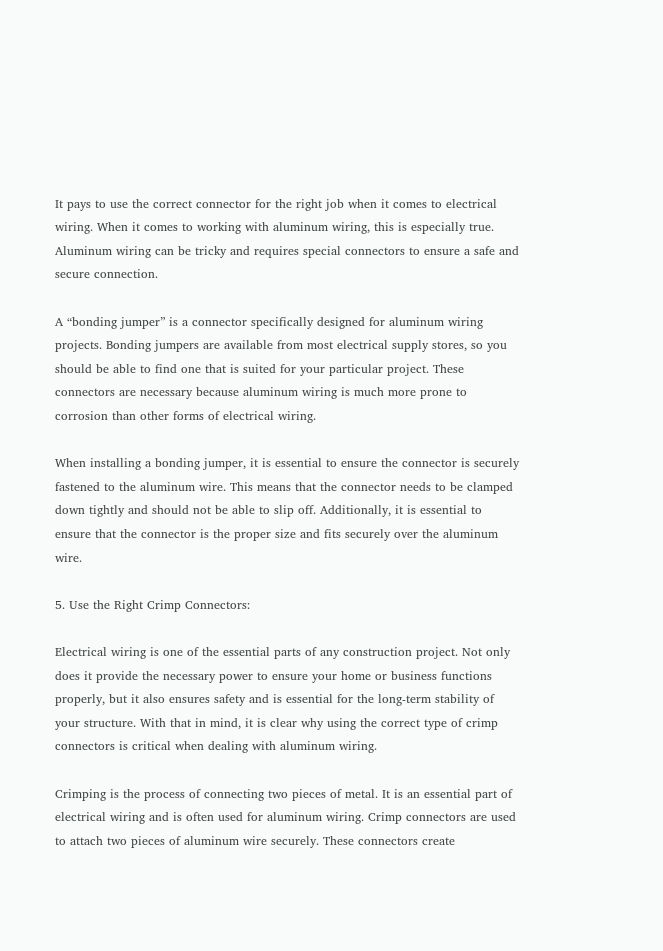It pays to use the correct connector for the right job when it comes to electrical wiring. When it comes to working with aluminum wiring, this is especially true. Aluminum wiring can be tricky and requires special connectors to ensure a safe and secure connection.

A “bonding jumper” is a connector specifically designed for aluminum wiring projects. Bonding jumpers are available from most electrical supply stores, so you should be able to find one that is suited for your particular project. These connectors are necessary because aluminum wiring is much more prone to corrosion than other forms of electrical wiring.

When installing a bonding jumper, it is essential to ensure the connector is securely fastened to the aluminum wire. This means that the connector needs to be clamped down tightly and should not be able to slip off. Additionally, it is essential to ensure that the connector is the proper size and fits securely over the aluminum wire.

5. Use the Right Crimp Connectors:

Electrical wiring is one of the essential parts of any construction project. Not only does it provide the necessary power to ensure your home or business functions properly, but it also ensures safety and is essential for the long-term stability of your structure. With that in mind, it is clear why using the correct type of crimp connectors is critical when dealing with aluminum wiring.

Crimping is the process of connecting two pieces of metal. It is an essential part of electrical wiring and is often used for aluminum wiring. Crimp connectors are used to attach two pieces of aluminum wire securely. These connectors create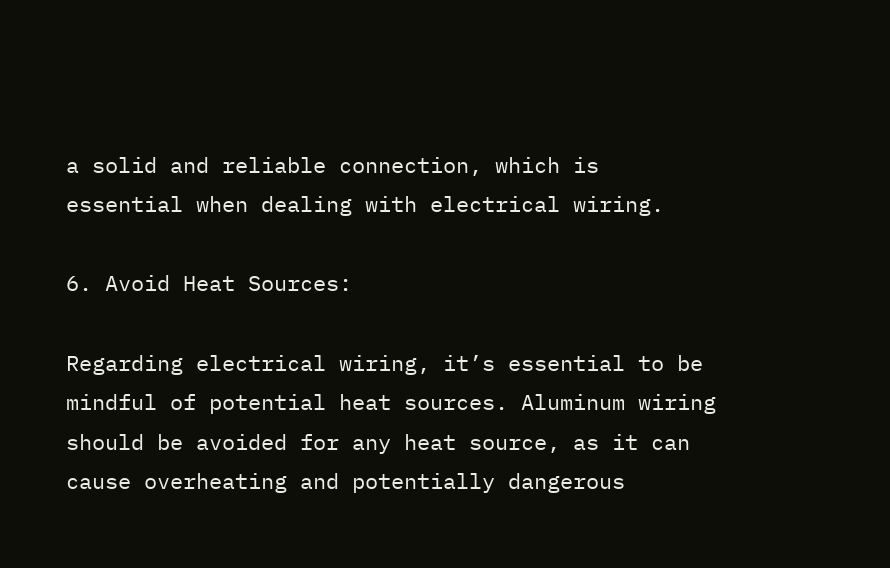a solid and reliable connection, which is essential when dealing with electrical wiring.

6. Avoid Heat Sources:

Regarding electrical wiring, it’s essential to be mindful of potential heat sources. Aluminum wiring should be avoided for any heat source, as it can cause overheating and potentially dangerous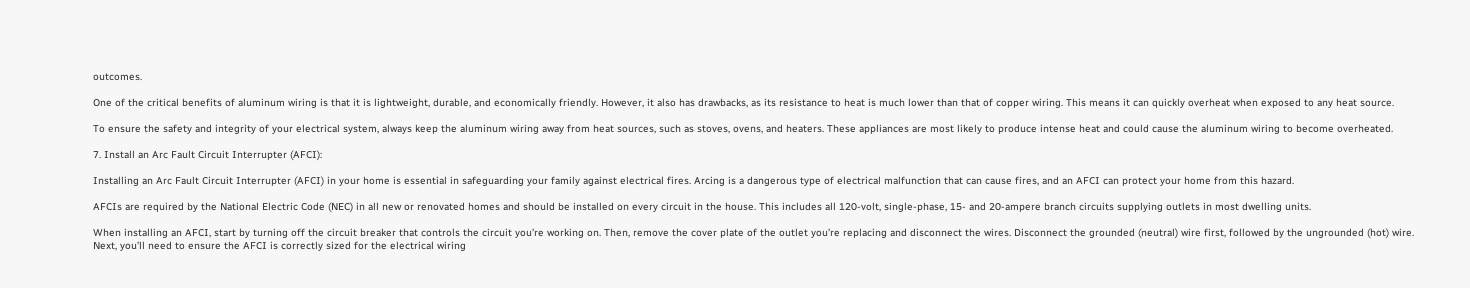outcomes.

One of the critical benefits of aluminum wiring is that it is lightweight, durable, and economically friendly. However, it also has drawbacks, as its resistance to heat is much lower than that of copper wiring. This means it can quickly overheat when exposed to any heat source.

To ensure the safety and integrity of your electrical system, always keep the aluminum wiring away from heat sources, such as stoves, ovens, and heaters. These appliances are most likely to produce intense heat and could cause the aluminum wiring to become overheated.

7. Install an Arc Fault Circuit Interrupter (AFCI):

Installing an Arc Fault Circuit Interrupter (AFCI) in your home is essential in safeguarding your family against electrical fires. Arcing is a dangerous type of electrical malfunction that can cause fires, and an AFCI can protect your home from this hazard.

AFCIs are required by the National Electric Code (NEC) in all new or renovated homes and should be installed on every circuit in the house. This includes all 120-volt, single-phase, 15- and 20-ampere branch circuits supplying outlets in most dwelling units.

When installing an AFCI, start by turning off the circuit breaker that controls the circuit you’re working on. Then, remove the cover plate of the outlet you’re replacing and disconnect the wires. Disconnect the grounded (neutral) wire first, followed by the ungrounded (hot) wire. Next, you’ll need to ensure the AFCI is correctly sized for the electrical wiring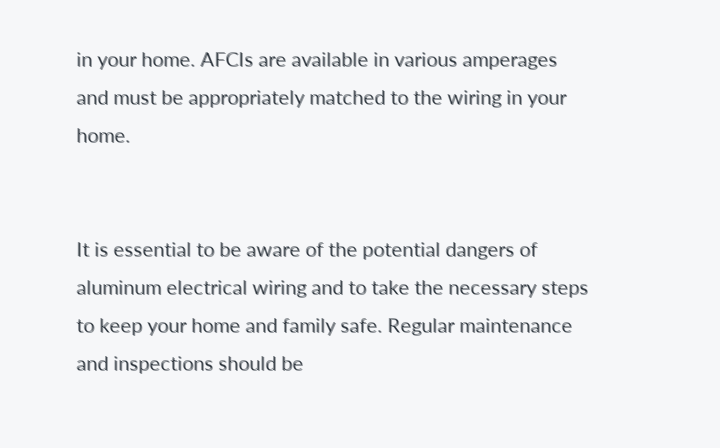in your home. AFCIs are available in various amperages and must be appropriately matched to the wiring in your home.


It is essential to be aware of the potential dangers of aluminum electrical wiring and to take the necessary steps to keep your home and family safe. Regular maintenance and inspections should be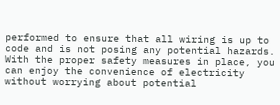performed to ensure that all wiring is up to code and is not posing any potential hazards. With the proper safety measures in place, you can enjoy the convenience of electricity without worrying about potential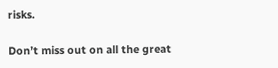risks.

Don’t miss out on all the great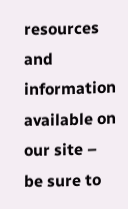resources and information available on our site – be sure to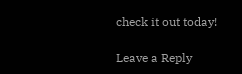check it out today!

Leave a Reply